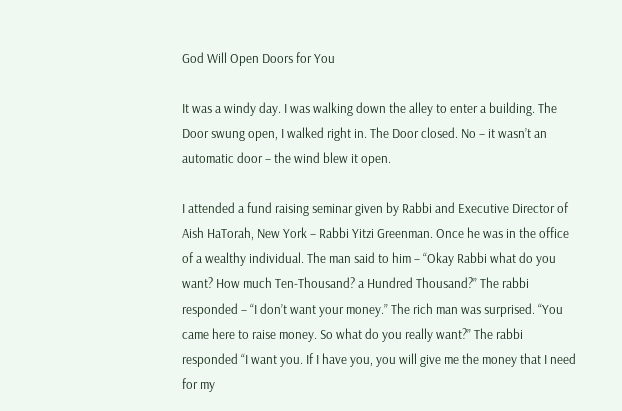God Will Open Doors for You

It was a windy day. I was walking down the alley to enter a building. The Door swung open, I walked right in. The Door closed. No – it wasn’t an automatic door – the wind blew it open.

I attended a fund raising seminar given by Rabbi and Executive Director of Aish HaTorah, New York – Rabbi Yitzi Greenman. Once he was in the office of a wealthy individual. The man said to him – “Okay Rabbi what do you want? How much Ten-Thousand? a Hundred Thousand?” The rabbi responded – “I don’t want your money.” The rich man was surprised. “You came here to raise money. So what do you really want?” The rabbi responded “I want you. If I have you, you will give me the money that I need for my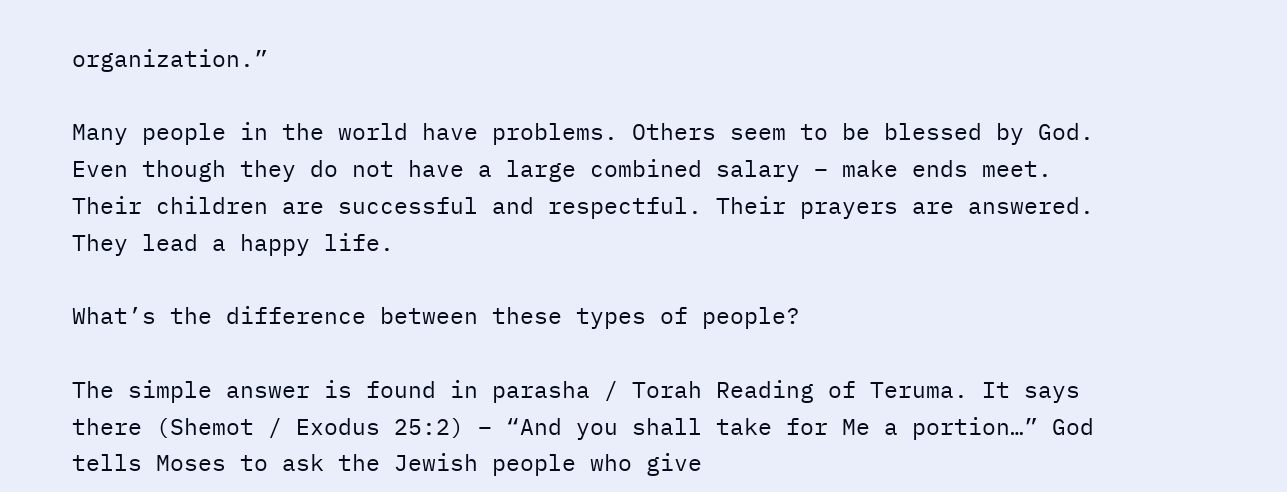organization.”

Many people in the world have problems. Others seem to be blessed by God. Even though they do not have a large combined salary – make ends meet. Their children are successful and respectful. Their prayers are answered. They lead a happy life.

What’s the difference between these types of people?

The simple answer is found in parasha / Torah Reading of Teruma. It says there (Shemot / Exodus 25:2) – “And you shall take for Me a portion…” God tells Moses to ask the Jewish people who give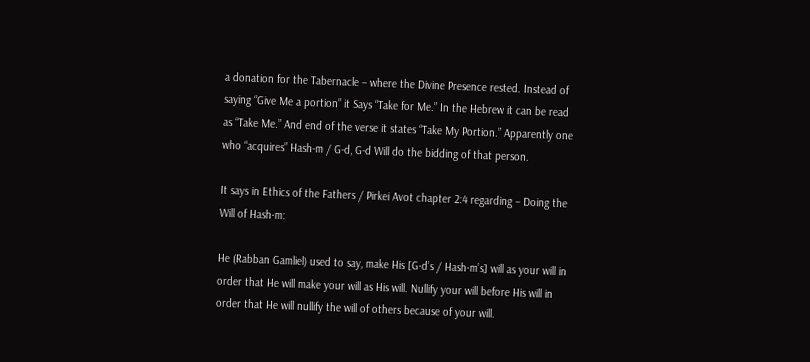a donation for the Tabernacle – where the Divine Presence rested. Instead of saying “Give Me a portion” it Says “Take for Me.” In the Hebrew it can be read as “Take Me.” And end of the verse it states “Take My Portion.” Apparently one who “acquires” Hash-m / G-d, G-d Will do the bidding of that person.

It says in Ethics of the Fathers / Pirkei Avot chapter 2:4 regarding – Doing the Will of Hash·m:

He (Rabban Gamliel) used to say, make His [G·d’s / Hash·m’s] will as your will in order that He will make your will as His will. Nullify your will before His will in order that He will nullify the will of others because of your will.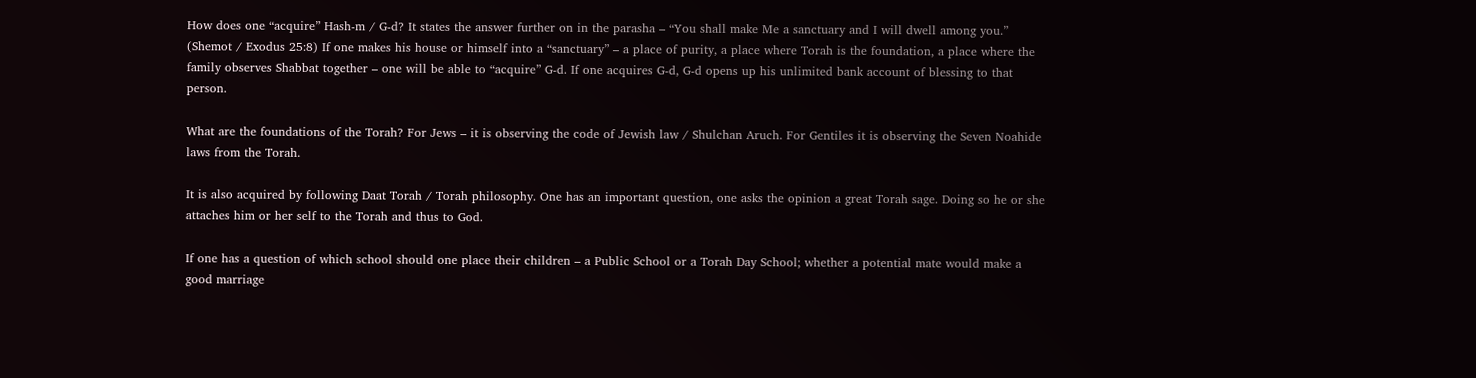How does one “acquire” Hash-m / G-d? It states the answer further on in the parasha – “You shall make Me a sanctuary and I will dwell among you.” (Shemot / Exodus 25:8) If one makes his house or himself into a “sanctuary” – a place of purity, a place where Torah is the foundation, a place where the family observes Shabbat together – one will be able to “acquire” G-d. If one acquires G-d, G-d opens up his unlimited bank account of blessing to that person.

What are the foundations of the Torah? For Jews – it is observing the code of Jewish law / Shulchan Aruch. For Gentiles it is observing the Seven Noahide laws from the Torah.

It is also acquired by following Daat Torah / Torah philosophy. One has an important question, one asks the opinion a great Torah sage. Doing so he or she attaches him or her self to the Torah and thus to God.

If one has a question of which school should one place their children – a Public School or a Torah Day School; whether a potential mate would make a good marriage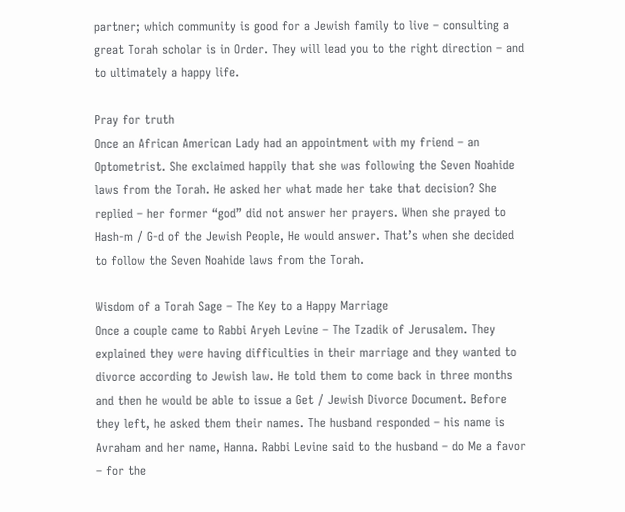partner; which community is good for a Jewish family to live – consulting a great Torah scholar is in Order. They will lead you to the right direction – and to ultimately a happy life.

Pray for truth
Once an African American Lady had an appointment with my friend – an Optometrist. She exclaimed happily that she was following the Seven Noahide laws from the Torah. He asked her what made her take that decision? She replied – her former “god” did not answer her prayers. When she prayed to Hash-m / G-d of the Jewish People, He would answer. That’s when she decided to follow the Seven Noahide laws from the Torah.

Wisdom of a Torah Sage – The Key to a Happy Marriage
Once a couple came to Rabbi Aryeh Levine – The Tzadik of Jerusalem. They explained they were having difficulties in their marriage and they wanted to divorce according to Jewish law. He told them to come back in three months and then he would be able to issue a Get / Jewish Divorce Document. Before they left, he asked them their names. The husband responded – his name is Avraham and her name, Hanna. Rabbi Levine said to the husband – do Me a favor – for the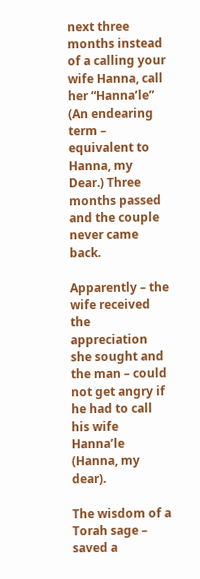next three months instead of a calling your wife Hanna, call her “Hanna’le” (An endearing term – equivalent to Hanna, my Dear.) Three months passed and the couple never came back.

Apparently – the wife received the appreciation she sought and the man – could not get angry if he had to call his wife Hanna’le (Hanna, my dear).

The wisdom of a Torah sage – saved a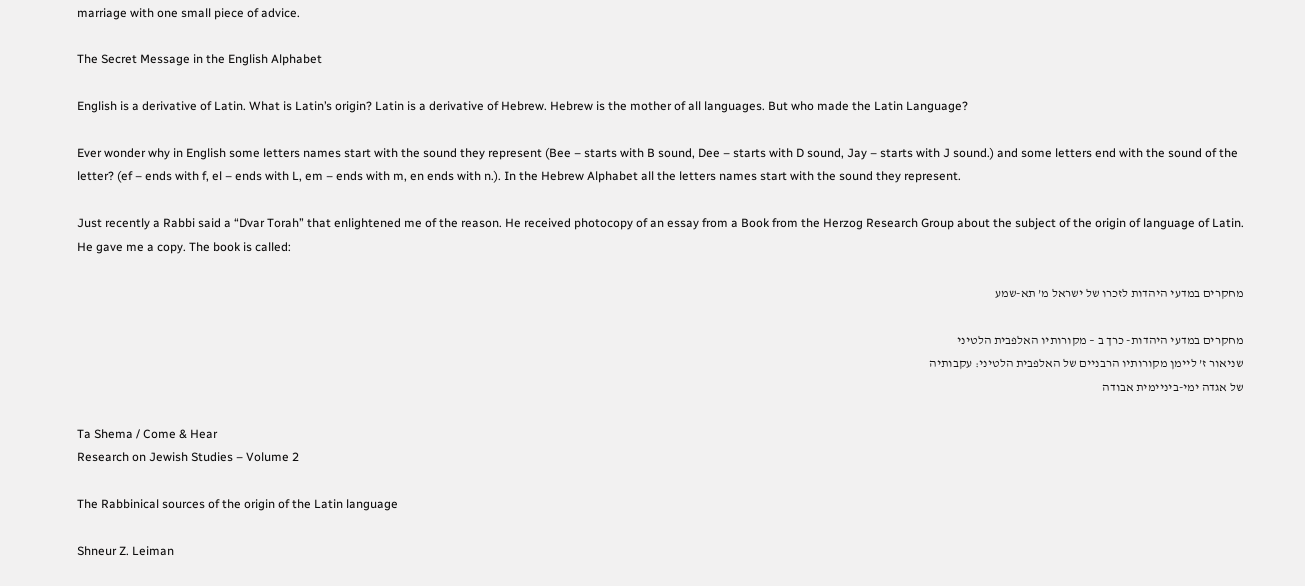marriage with one small piece of advice.

The Secret Message in the English Alphabet

English is a derivative of Latin. What is Latin’s origin? Latin is a derivative of Hebrew. Hebrew is the mother of all languages. But who made the Latin Language?

Ever wonder why in English some letters names start with the sound they represent (Bee – starts with B sound, Dee – starts with D sound, Jay – starts with J sound.) and some letters end with the sound of the letter? (ef – ends with f, el – ends with L, em – ends with m, en ends with n.). In the Hebrew Alphabet all the letters names start with the sound they represent.

Just recently a Rabbi said a “Dvar Torah” that enlightened me of the reason. He received photocopy of an essay from a Book from the Herzog Research Group about the subject of the origin of language of Latin. He gave me a copy. The book is called:

מחקרים במדעי היהדות לזכרו של ישראל מ’ תא-שמע

מחקרים במדעי היהדות- כרך ב – מקורותיו האלפבית הלטיני
שניאור ז’ ליימן מקורותיו הרבניים של האלפבית הלטיני: עקבותיה
של אגדה ימי-ביניימית אבודה

Ta Shema / Come & Hear
Research on Jewish Studies – Volume 2

The Rabbinical sources of the origin of the Latin language

Shneur Z. Leiman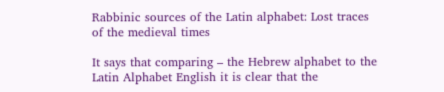Rabbinic sources of the Latin alphabet: Lost traces
of the medieval times

It says that comparing – the Hebrew alphabet to the Latin Alphabet English it is clear that the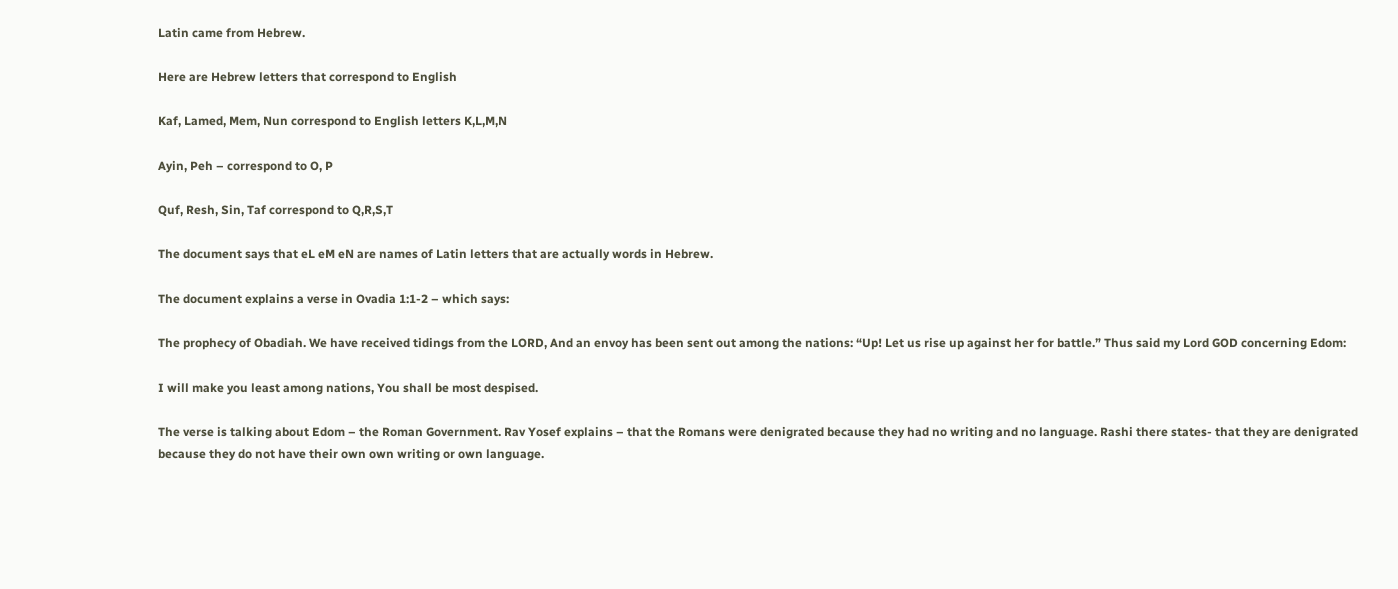Latin came from Hebrew.

Here are Hebrew letters that correspond to English

Kaf, Lamed, Mem, Nun correspond to English letters K,L,M,N

Ayin, Peh – correspond to O, P

Quf, Resh, Sin, Taf correspond to Q,R,S,T

The document says that eL eM eN are names of Latin letters that are actually words in Hebrew.

The document explains a verse in Ovadia 1:1-2 – which says:

The prophecy of Obadiah. We have received tidings from the LORD, And an envoy has been sent out among the nations: “Up! Let us rise up against her for battle.” Thus said my Lord GOD concerning Edom:

I will make you least among nations, You shall be most despised.

The verse is talking about Edom – the Roman Government. Rav Yosef explains – that the Romans were denigrated because they had no writing and no language. Rashi there states- that they are denigrated because they do not have their own own writing or own language.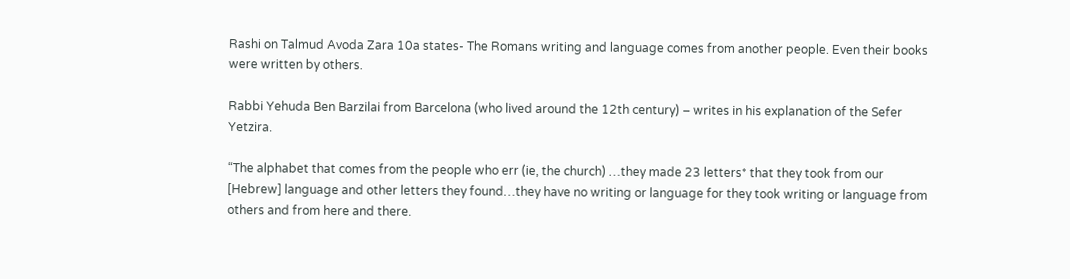Rashi on Talmud Avoda Zara 10a states- The Romans writing and language comes from another people. Even their books were written by others.

Rabbi Yehuda Ben Barzilai from Barcelona (who lived around the 12th century) – writes in his explanation of the Sefer Yetzira.

“The alphabet that comes from the people who err (ie, the church) …they made 23 letters* that they took from our [Hebrew] language and other letters they found…they have no writing or language for they took writing or language from others and from here and there.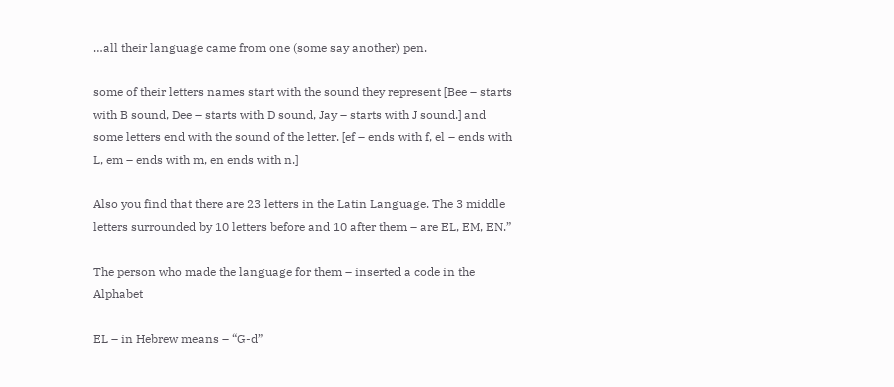…all their language came from one (some say another) pen.

some of their letters names start with the sound they represent [Bee – starts with B sound, Dee – starts with D sound, Jay – starts with J sound.] and some letters end with the sound of the letter. [ef – ends with f, el – ends with L, em – ends with m, en ends with n.]

Also you find that there are 23 letters in the Latin Language. The 3 middle letters surrounded by 10 letters before and 10 after them – are EL, EM, EN.”

The person who made the language for them – inserted a code in the Alphabet

EL – in Hebrew means – “G-d”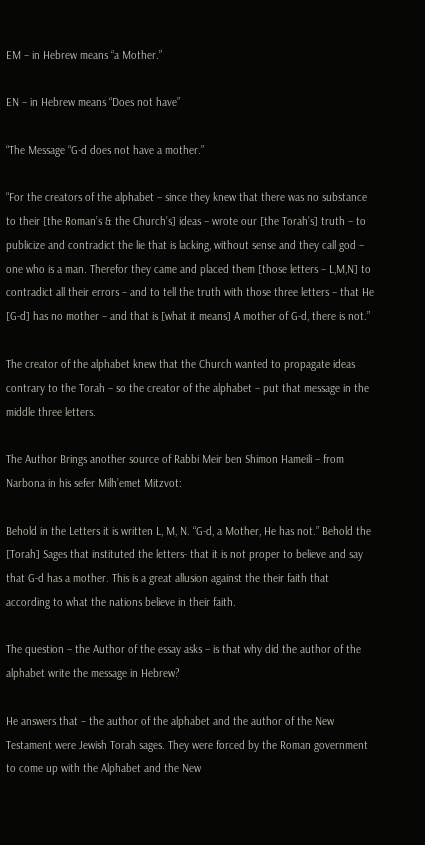EM – in Hebrew means “a Mother.”

EN – in Hebrew means “Does not have”

“The Message “G-d does not have a mother.”

“For the creators of the alphabet – since they knew that there was no substance to their [the Roman’s & the Church’s] ideas – wrote our [the Torah’s] truth – to publicize and contradict the lie that is lacking, without sense and they call god – one who is a man. Therefor they came and placed them [those letters – L,M,N] to contradict all their errors – and to tell the truth with those three letters – that He [G-d] has no mother – and that is [what it means] A mother of G-d, there is not.”

The creator of the alphabet knew that the Church wanted to propagate ideas contrary to the Torah – so the creator of the alphabet – put that message in the middle three letters.

The Author Brings another source of Rabbi Meir ben Shimon Hameili – from Narbona in his sefer Milh’emet Mitzvot:

Behold in the Letters it is written L, M, N. “G-d, a Mother, He has not.” Behold the [Torah] Sages that instituted the letters- that it is not proper to believe and say that G-d has a mother. This is a great allusion against the their faith that according to what the nations believe in their faith.

The question – the Author of the essay asks – is that why did the author of the alphabet write the message in Hebrew?

He answers that – the author of the alphabet and the author of the New Testament were Jewish Torah sages. They were forced by the Roman government to come up with the Alphabet and the New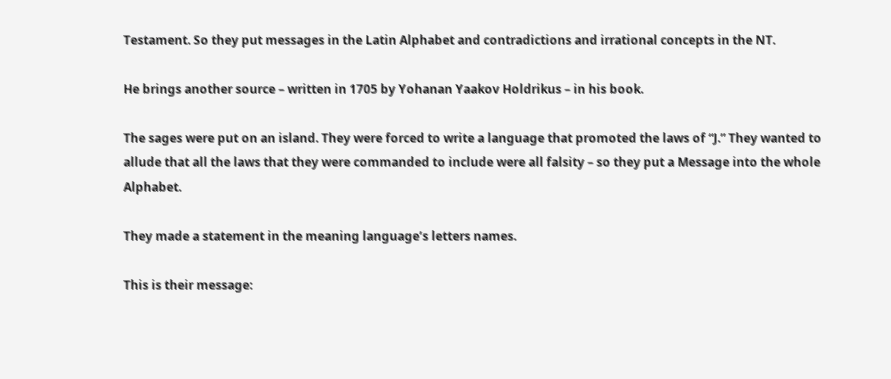Testament. So they put messages in the Latin Alphabet and contradictions and irrational concepts in the NT.

He brings another source – written in 1705 by Yohanan Yaakov Holdrikus – in his book.

The sages were put on an island. They were forced to write a language that promoted the laws of “J.” They wanted to allude that all the laws that they were commanded to include were all falsity – so they put a Message into the whole Alphabet.

They made a statement in the meaning language’s letters names.

This is their message: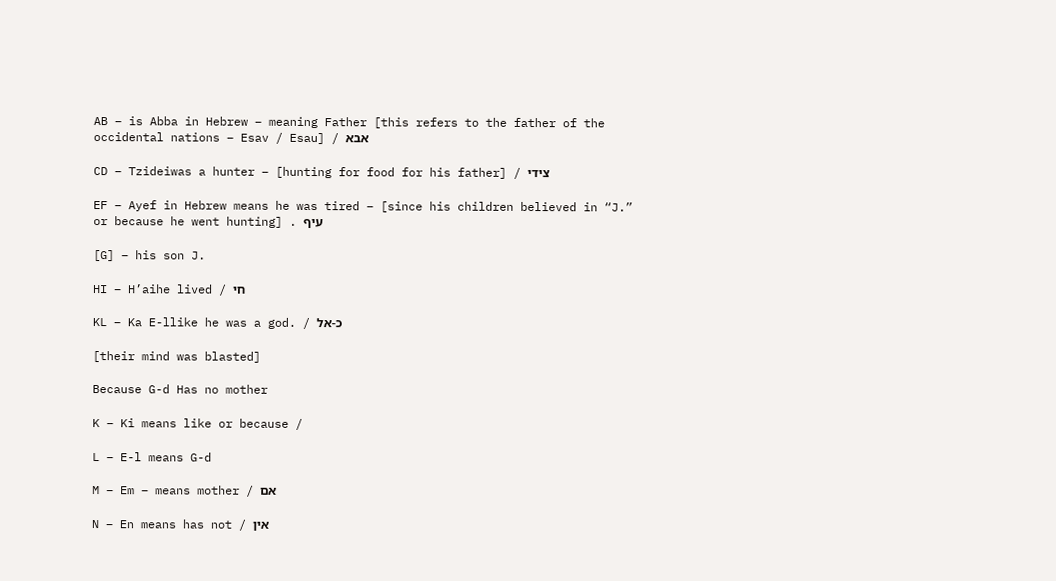AB – is Abba in Hebrew – meaning Father [this refers to the father of the occidental nations – Esav / Esau] / אבא

CD – Tzideiwas a hunter – [hunting for food for his father] / צידי

EF – Ayef in Hebrew means he was tired – [since his children believed in “J.” or because he went hunting] . עיף

[G] – his son J.

HI – H’aihe lived / חי

KL – Ka E-llike he was a god. / כ-אל

[their mind was blasted]

Because G-d Has no mother

K – Ki means like or because /

L – E-l means G-d

M – Em – means mother / אם

N – En means has not / אין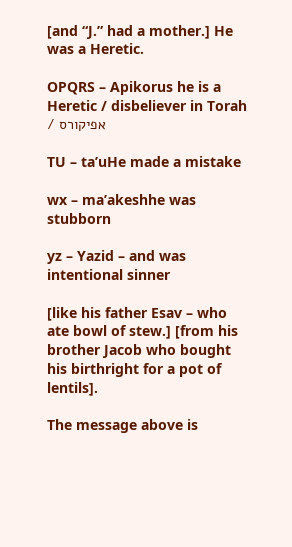[and “J.” had a mother.] He was a Heretic.

OPQRS – Apikorus he is a Heretic / disbeliever in Torah / אפיקורס

TU – ta’uHe made a mistake

wx – ma’akeshhe was stubborn

yz – Yazid – and was intentional sinner

[like his father Esav – who ate bowl of stew.] [from his brother Jacob who bought his birthright for a pot of lentils].

The message above is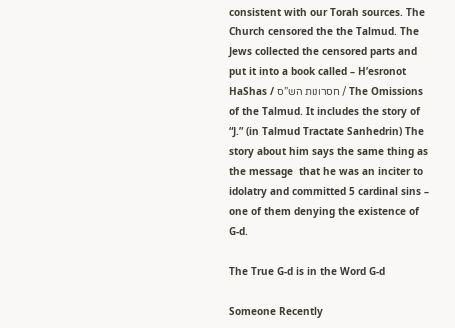consistent with our Torah sources. The Church censored the the Talmud. The Jews collected the censored parts and put it into a book called – H’esronot HaShas / חסרונות הש”ס / The Omissions of the Talmud. It includes the story of “J.” (in Talmud Tractate Sanhedrin) The story about him says the same thing as the message  that he was an inciter to idolatry and committed 5 cardinal sins – one of them denying the existence of G-d.

The True G-d is in the Word G-d

Someone Recently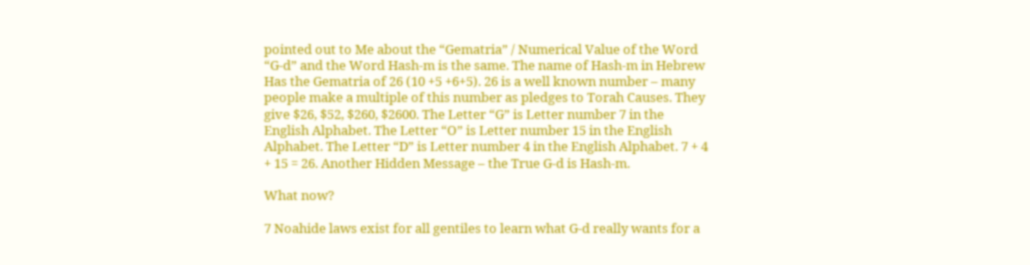pointed out to Me about the “Gematria” / Numerical Value of the Word “G-d” and the Word Hash-m is the same. The name of Hash-m in Hebrew Has the Gematria of 26 (10 +5 +6+5). 26 is a well known number – many people make a multiple of this number as pledges to Torah Causes. They give $26, $52, $260, $2600. The Letter “G” is Letter number 7 in the English Alphabet. The Letter “O” is Letter number 15 in the English Alphabet. The Letter “D” is Letter number 4 in the English Alphabet. 7 + 4 + 15 = 26. Another Hidden Message – the True G-d is Hash-m.

What now?

7 Noahide laws exist for all gentiles to learn what G-d really wants for a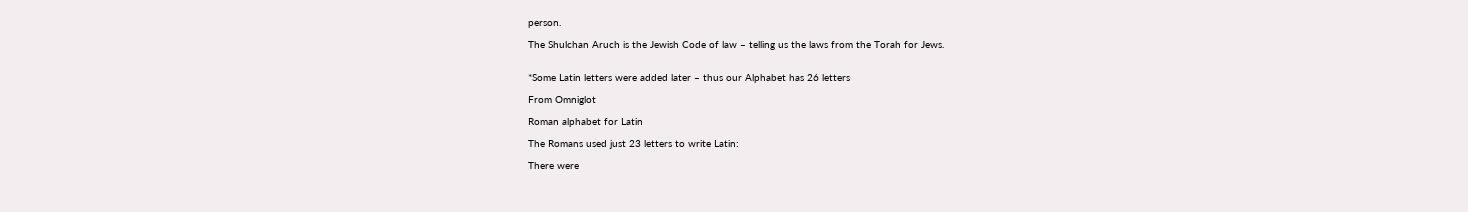person.

The Shulchan Aruch is the Jewish Code of law – telling us the laws from the Torah for Jews.


*Some Latin letters were added later – thus our Alphabet has 26 letters

From Omniglot

Roman alphabet for Latin

The Romans used just 23 letters to write Latin:

There were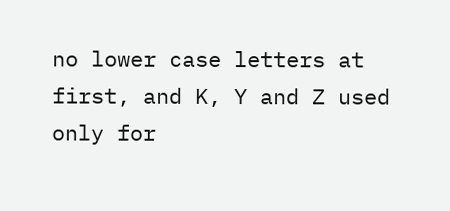no lower case letters at first, and K, Y and Z used only for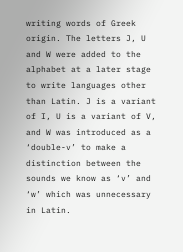writing words of Greek origin. The letters J, U and W were added to the alphabet at a later stage to write languages other than Latin. J is a variant of I, U is a variant of V, and W was introduced as a ‘double-v’ to make a distinction between the sounds we know as ‘v’ and ‘w’ which was unnecessary in Latin.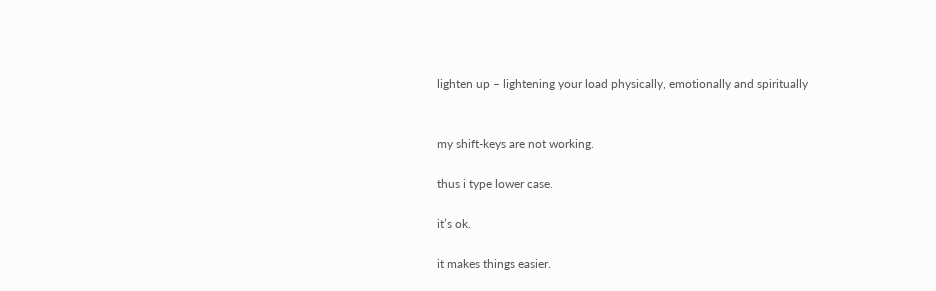lighten up – lightening your load physically, emotionally and spiritually


my shift-keys are not working.

thus i type lower case.

it’s ok.

it makes things easier.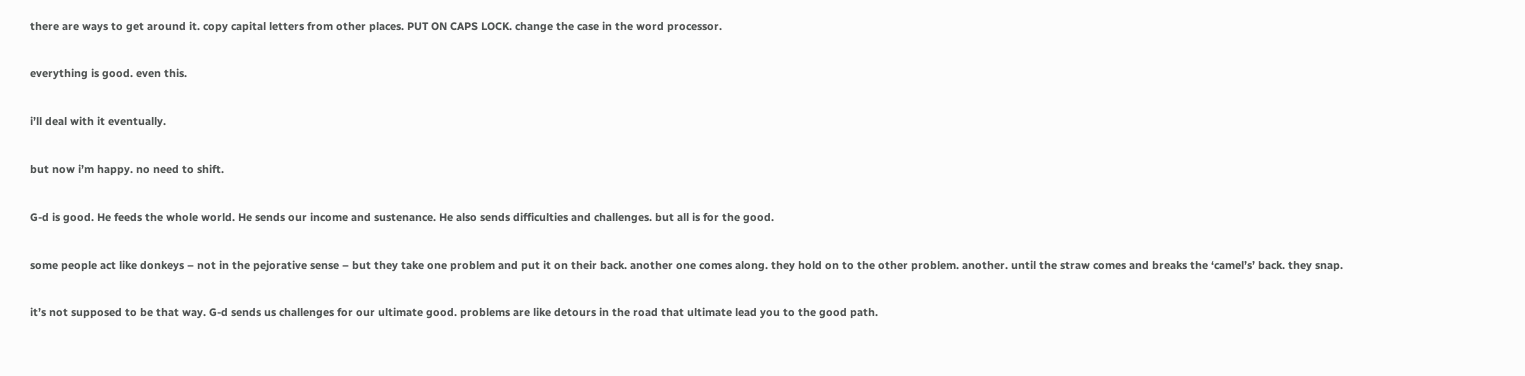there are ways to get around it. copy capital letters from other places. PUT ON CAPS LOCK. change the case in the word processor.

everything is good. even this.

i’ll deal with it eventually.

but now i’m happy. no need to shift.

G-d is good. He feeds the whole world. He sends our income and sustenance. He also sends difficulties and challenges. but all is for the good.

some people act like donkeys – not in the pejorative sense – but they take one problem and put it on their back. another one comes along. they hold on to the other problem. another. until the straw comes and breaks the ‘camel’s’ back. they snap.

it’s not supposed to be that way. G-d sends us challenges for our ultimate good. problems are like detours in the road that ultimate lead you to the good path.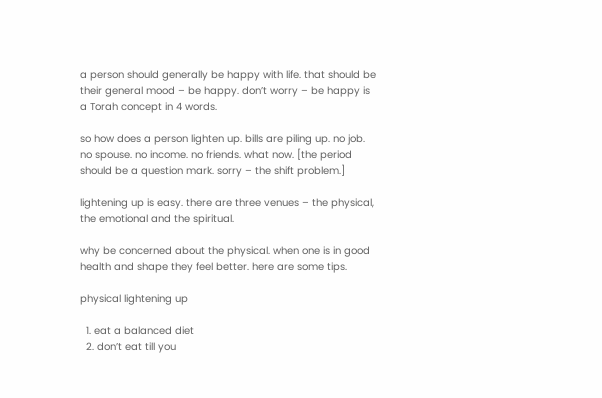a person should generally be happy with life. that should be their general mood – be happy. don’t worry – be happy is a Torah concept in 4 words.

so how does a person lighten up. bills are piling up. no job. no spouse. no income. no friends. what now. [the period should be a question mark. sorry – the shift problem.]

lightening up is easy. there are three venues – the physical, the emotional and the spiritual.

why be concerned about the physical. when one is in good health and shape they feel better. here are some tips.

physical lightening up

  1. eat a balanced diet
  2. don’t eat till you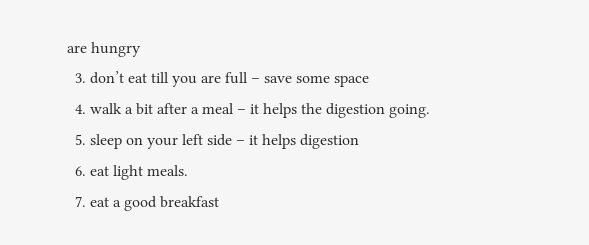are hungry
  3. don’t eat till you are full – save some space
  4. walk a bit after a meal – it helps the digestion going.
  5. sleep on your left side – it helps digestion
  6. eat light meals.
  7. eat a good breakfast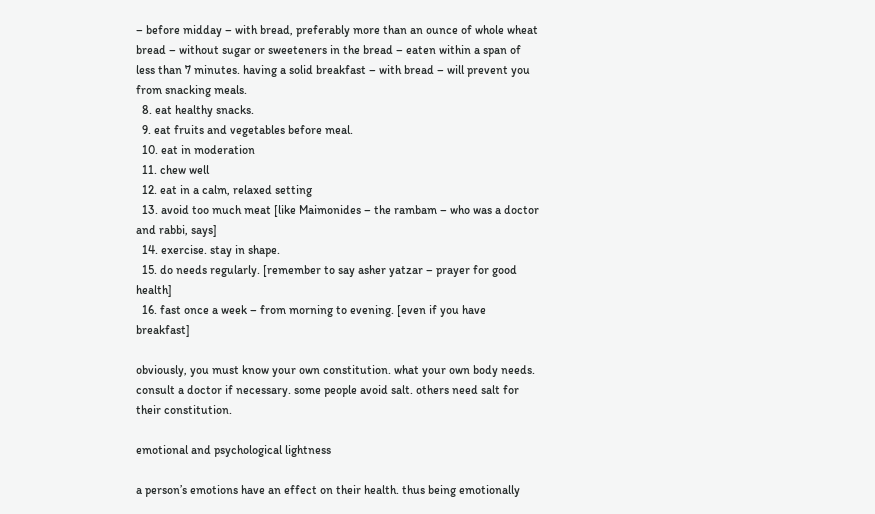– before midday – with bread, preferably more than an ounce of whole wheat bread – without sugar or sweeteners in the bread – eaten within a span of less than 7 minutes. having a solid breakfast – with bread – will prevent you from snacking meals.
  8. eat healthy snacks.
  9. eat fruits and vegetables before meal.
  10. eat in moderation
  11. chew well
  12. eat in a calm, relaxed setting
  13. avoid too much meat [like Maimonides – the rambam – who was a doctor and rabbi, says]
  14. exercise. stay in shape.
  15. do needs regularly. [remember to say asher yatzar – prayer for good health]
  16. fast once a week – from morning to evening. [even if you have breakfast]

obviously, you must know your own constitution. what your own body needs. consult a doctor if necessary. some people avoid salt. others need salt for their constitution.

emotional and psychological lightness

a person’s emotions have an effect on their health. thus being emotionally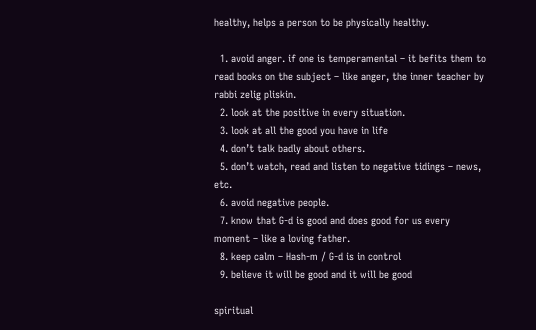healthy, helps a person to be physically healthy.

  1. avoid anger. if one is temperamental – it befits them to read books on the subject – like anger, the inner teacher by rabbi zelig pliskin.
  2. look at the positive in every situation.
  3. look at all the good you have in life
  4. don’t talk badly about others.
  5. don’t watch, read and listen to negative tidings – news, etc.
  6. avoid negative people.
  7. know that G-d is good and does good for us every moment – like a loving father.
  8. keep calm – Hash-m / G-d is in control
  9. believe it will be good and it will be good

spiritual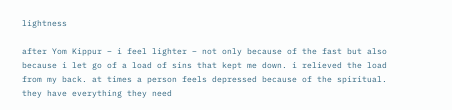lightness

after Yom Kippur – i feel lighter – not only because of the fast but also because i let go of a load of sins that kept me down. i relieved the load from my back. at times a person feels depressed because of the spiritual. they have everything they need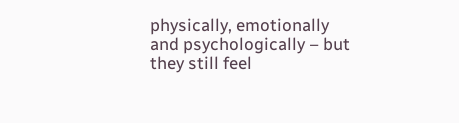physically, emotionally and psychologically – but they still feel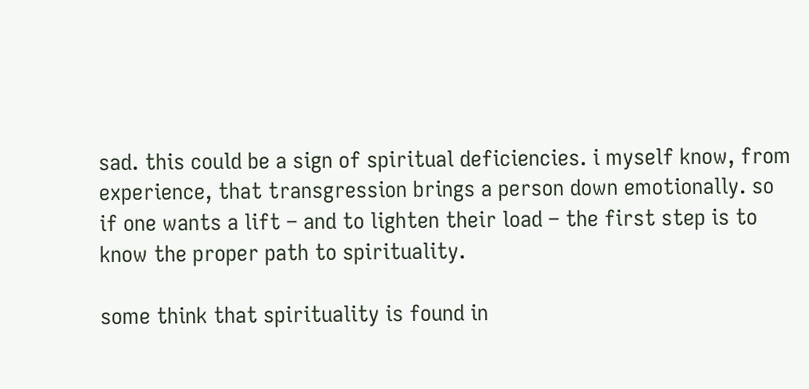sad. this could be a sign of spiritual deficiencies. i myself know, from experience, that transgression brings a person down emotionally. so if one wants a lift – and to lighten their load – the first step is to know the proper path to spirituality.

some think that spirituality is found in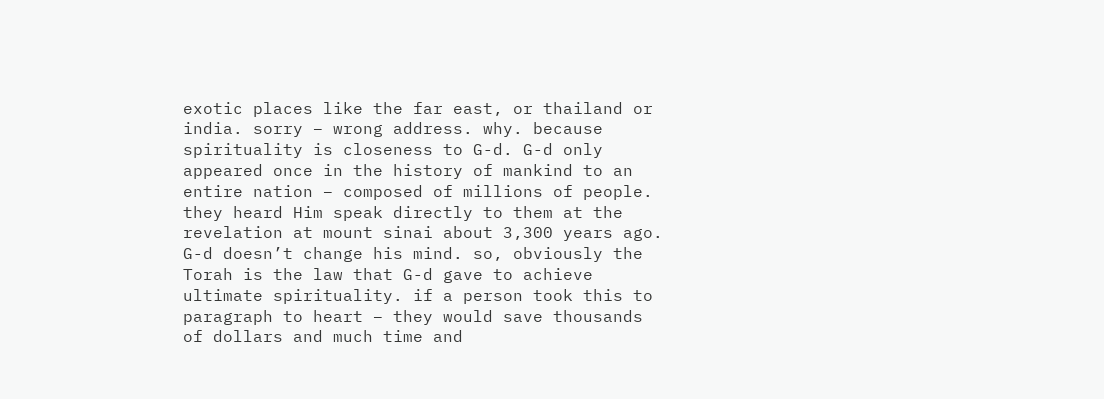exotic places like the far east, or thailand or india. sorry – wrong address. why. because spirituality is closeness to G-d. G-d only appeared once in the history of mankind to an entire nation – composed of millions of people. they heard Him speak directly to them at the revelation at mount sinai about 3,300 years ago. G-d doesn’t change his mind. so, obviously the Torah is the law that G-d gave to achieve ultimate spirituality. if a person took this to paragraph to heart – they would save thousands of dollars and much time and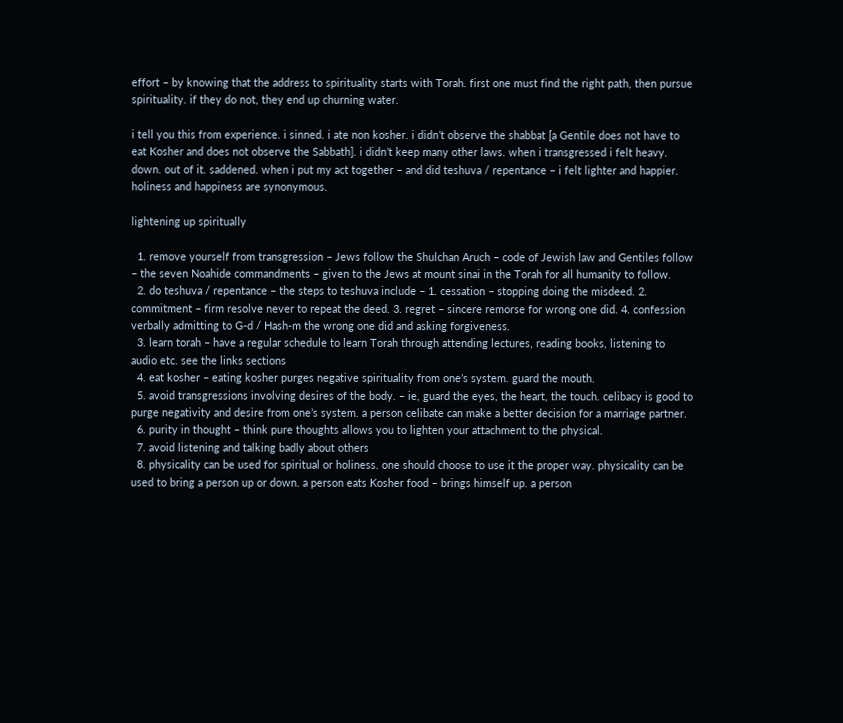effort – by knowing that the address to spirituality starts with Torah. first one must find the right path, then pursue spirituality. if they do not, they end up churning water.

i tell you this from experience. i sinned. i ate non kosher. i didn’t observe the shabbat [a Gentile does not have to eat Kosher and does not observe the Sabbath]. i didn’t keep many other laws. when i transgressed i felt heavy. down. out of it. saddened. when i put my act together – and did teshuva / repentance – i felt lighter and happier. holiness and happiness are synonymous.

lightening up spiritually

  1. remove yourself from transgression – Jews follow the Shulchan Aruch – code of Jewish law and Gentiles follow – the seven Noahide commandments – given to the Jews at mount sinai in the Torah for all humanity to follow.
  2. do teshuva / repentance – the steps to teshuva include – 1. cessation – stopping doing the misdeed. 2. commitment – firm resolve never to repeat the deed. 3. regret – sincere remorse for wrong one did. 4. confession verbally admitting to G-d / Hash-m the wrong one did and asking forgiveness.
  3. learn torah – have a regular schedule to learn Torah through attending lectures, reading books, listening to audio etc. see the links sections
  4. eat kosher – eating kosher purges negative spirituality from one’s system. guard the mouth.
  5. avoid transgressions involving desires of the body. – ie, guard the eyes, the heart, the touch. celibacy is good to purge negativity and desire from one’s system. a person celibate can make a better decision for a marriage partner.
  6. purity in thought – think pure thoughts allows you to lighten your attachment to the physical.
  7. avoid listening and talking badly about others
  8. physicality can be used for spiritual or holiness. one should choose to use it the proper way. physicality can be used to bring a person up or down. a person eats Kosher food – brings himself up. a person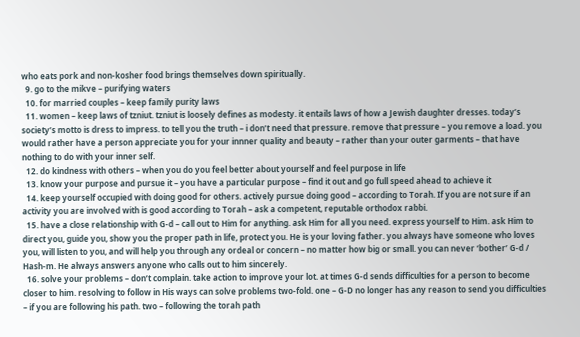who eats pork and non-kosher food brings themselves down spiritually.
  9. go to the mikve – purifying waters
  10. for married couples – keep family purity laws
  11. women – keep laws of tzniut. tzniut is loosely defines as modesty. it entails laws of how a Jewish daughter dresses. today’s society’s motto is dress to impress. to tell you the truth – i don’t need that pressure. remove that pressure – you remove a load. you would rather have a person appreciate you for your innner quality and beauty – rather than your outer garments – that have nothing to do with your inner self.
  12. do kindness with others – when you do you feel better about yourself and feel purpose in life
  13. know your purpose and pursue it – you have a particular purpose – find it out and go full speed ahead to achieve it
  14. keep yourself occupied with doing good for others. actively pursue doing good – according to Torah. If you are not sure if an activity you are involved with is good according to Torah – ask a competent, reputable orthodox rabbi.
  15. have a close relationship with G-d – call out to Him for anything. ask Him for all you need. express yourself to Him. ask Him to direct you, guide you, show you the proper path in life, protect you. He is your loving father. you always have someone who loves you, will listen to you, and will help you through any ordeal or concern – no matter how big or small. you can never ‘bother’ G-d / Hash-m. He always answers anyone who calls out to him sincerely.
  16. solve your problems – don’t complain. take action to improve your lot. at times G-d sends difficulties for a person to become closer to him. resolving to follow in His ways can solve problems two-fold. one – G-D no longer has any reason to send you difficulties – if you are following his path. two – following the torah path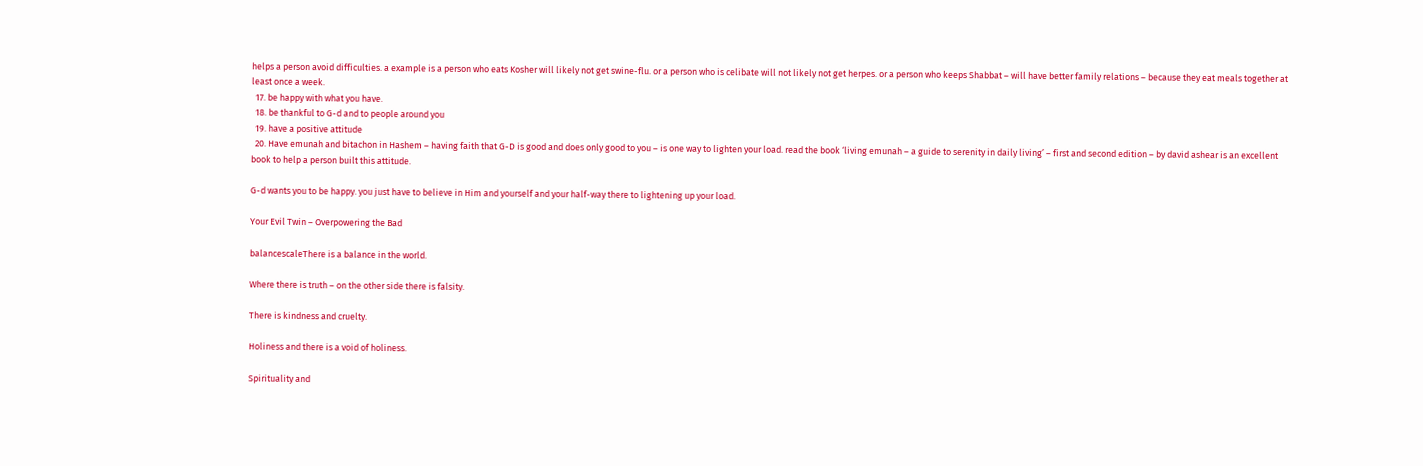helps a person avoid difficulties. a example is a person who eats Kosher will likely not get swine-flu. or a person who is celibate will not likely not get herpes. or a person who keeps Shabbat – will have better family relations – because they eat meals together at least once a week.
  17. be happy with what you have.
  18. be thankful to G-d and to people around you
  19. have a positive attitude
  20. Have emunah and bitachon in Hashem – having faith that G-D is good and does only good to you – is one way to lighten your load. read the book ‘living emunah – a guide to serenity in daily living’ – first and second edition – by david ashear is an excellent book to help a person built this attitude.

G-d wants you to be happy. you just have to believe in Him and yourself and your half-way there to lightening up your load.

Your Evil Twin – Overpowering the Bad

balancescaleThere is a balance in the world.

Where there is truth – on the other side there is falsity.

There is kindness and cruelty.

Holiness and there is a void of holiness.

Spirituality and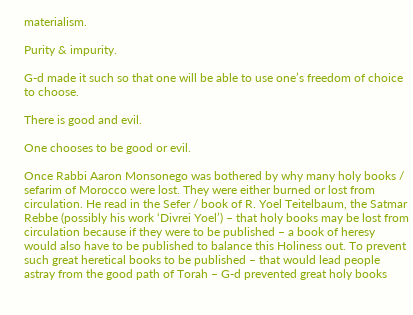materialism.

Purity & impurity.

G-d made it such so that one will be able to use one’s freedom of choice to choose.

There is good and evil.

One chooses to be good or evil.

Once Rabbi Aaron Monsonego was bothered by why many holy books / sefarim of Morocco were lost. They were either burned or lost from circulation. He read in the Sefer / book of R. Yoel Teitelbaum, the Satmar Rebbe (possibly his work ‘Divrei Yoel’) – that holy books may be lost from circulation because if they were to be published – a book of heresy would also have to be published to balance this Holiness out. To prevent such great heretical books to be published – that would lead people astray from the good path of Torah – G-d prevented great holy books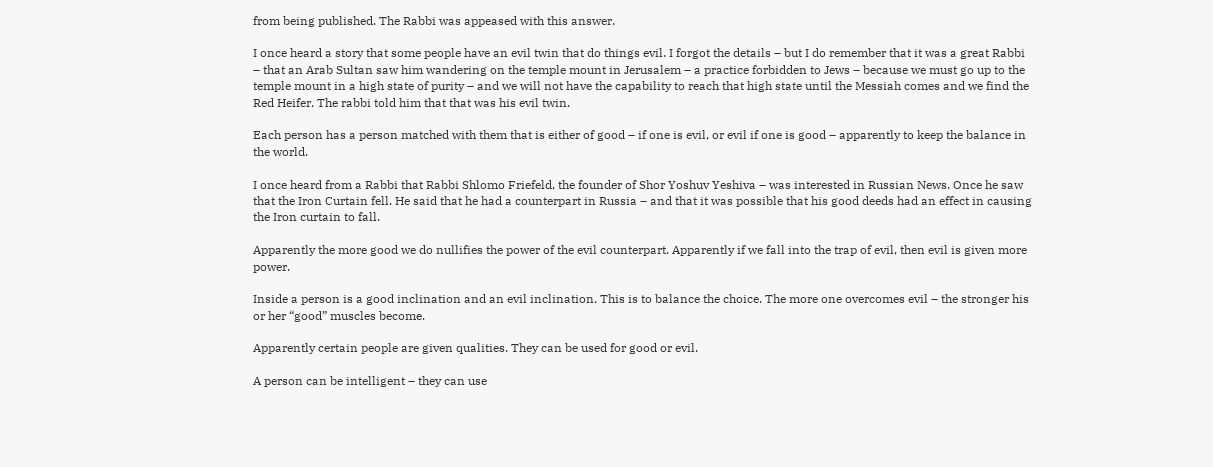from being published. The Rabbi was appeased with this answer.

I once heard a story that some people have an evil twin that do things evil. I forgot the details – but I do remember that it was a great Rabbi – that an Arab Sultan saw him wandering on the temple mount in Jerusalem – a practice forbidden to Jews – because we must go up to the temple mount in a high state of purity – and we will not have the capability to reach that high state until the Messiah comes and we find the Red Heifer. The rabbi told him that that was his evil twin.

Each person has a person matched with them that is either of good – if one is evil, or evil if one is good – apparently to keep the balance in the world.

I once heard from a Rabbi that Rabbi Shlomo Friefeld, the founder of Shor Yoshuv Yeshiva – was interested in Russian News. Once he saw that the Iron Curtain fell. He said that he had a counterpart in Russia – and that it was possible that his good deeds had an effect in causing the Iron curtain to fall.

Apparently the more good we do nullifies the power of the evil counterpart. Apparently if we fall into the trap of evil, then evil is given more power.

Inside a person is a good inclination and an evil inclination. This is to balance the choice. The more one overcomes evil – the stronger his or her “good” muscles become.

Apparently certain people are given qualities. They can be used for good or evil.

A person can be intelligent – they can use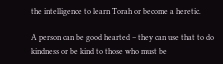the intelligence to learn Torah or become a heretic.

A person can be good hearted – they can use that to do kindness or be kind to those who must be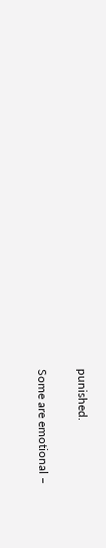punished.

Some are emotional –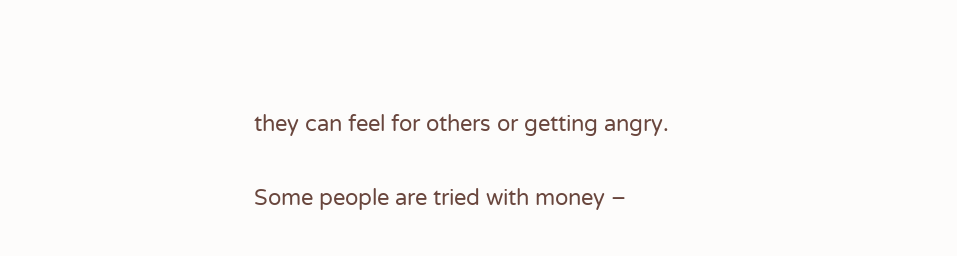they can feel for others or getting angry.

Some people are tried with money –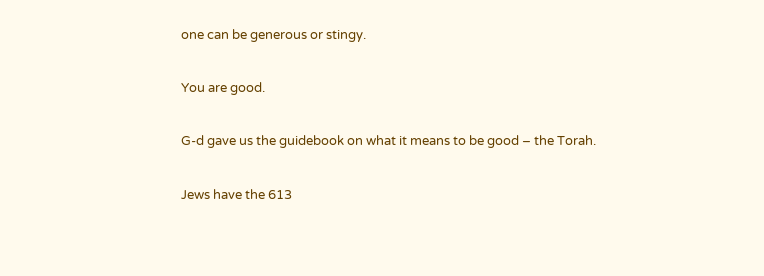one can be generous or stingy.

You are good.

G-d gave us the guidebook on what it means to be good – the Torah.

Jews have the 613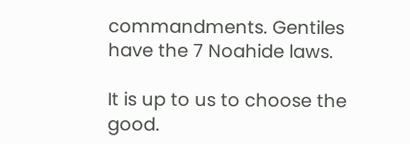commandments. Gentiles have the 7 Noahide laws.

It is up to us to choose the good.